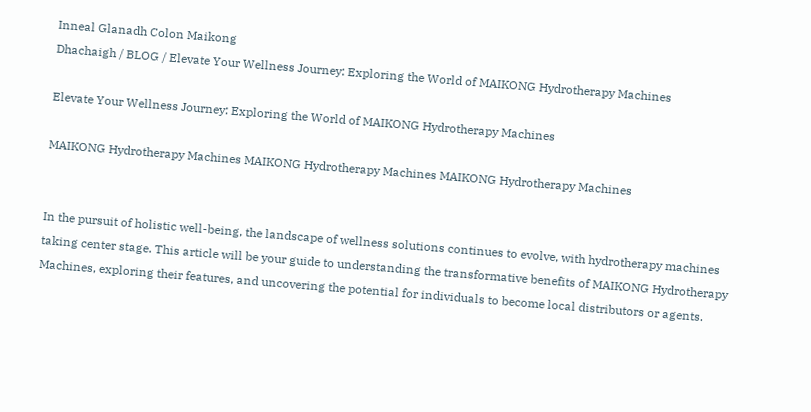Inneal Glanadh Colon Maikong
Dhachaigh / BLOG / Elevate Your Wellness Journey: Exploring the World of MAIKONG Hydrotherapy Machines

Elevate Your Wellness Journey: Exploring the World of MAIKONG Hydrotherapy Machines

MAIKONG Hydrotherapy Machines MAIKONG Hydrotherapy Machines MAIKONG Hydrotherapy Machines


In the pursuit of holistic well-being, the landscape of wellness solutions continues to evolve, with hydrotherapy machines taking center stage. This article will be your guide to understanding the transformative benefits of MAIKONG Hydrotherapy Machines, exploring their features, and uncovering the potential for individuals to become local distributors or agents.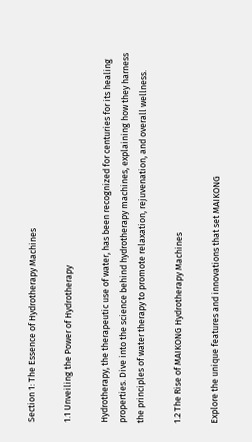Section 1: The Essence of Hydrotherapy Machines

1.1 Unveiling the Power of Hydrotherapy

Hydrotherapy, the therapeutic use of water, has been recognized for centuries for its healing properties. Dive into the science behind hydrotherapy machines, explaining how they harness the principles of water therapy to promote relaxation, rejuvenation, and overall wellness.

1.2 The Rise of MAIKONG Hydrotherapy Machines

Explore the unique features and innovations that set MAIKONG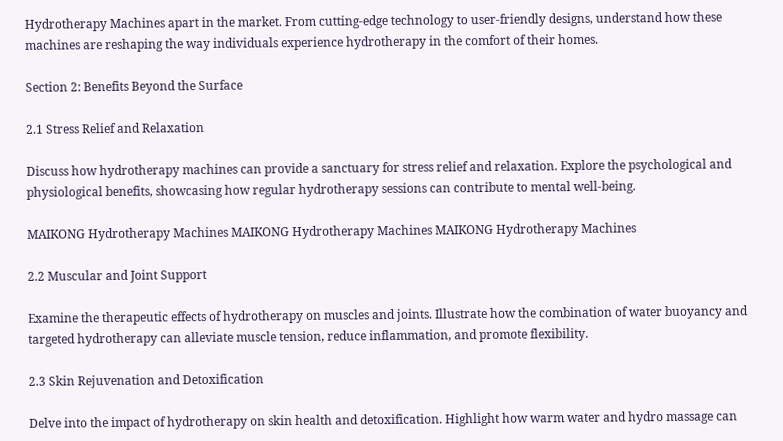Hydrotherapy Machines apart in the market. From cutting-edge technology to user-friendly designs, understand how these machines are reshaping the way individuals experience hydrotherapy in the comfort of their homes.

Section 2: Benefits Beyond the Surface

2.1 Stress Relief and Relaxation

Discuss how hydrotherapy machines can provide a sanctuary for stress relief and relaxation. Explore the psychological and physiological benefits, showcasing how regular hydrotherapy sessions can contribute to mental well-being.

MAIKONG Hydrotherapy Machines MAIKONG Hydrotherapy Machines MAIKONG Hydrotherapy Machines

2.2 Muscular and Joint Support

Examine the therapeutic effects of hydrotherapy on muscles and joints. Illustrate how the combination of water buoyancy and targeted hydrotherapy can alleviate muscle tension, reduce inflammation, and promote flexibility.

2.3 Skin Rejuvenation and Detoxification

Delve into the impact of hydrotherapy on skin health and detoxification. Highlight how warm water and hydro massage can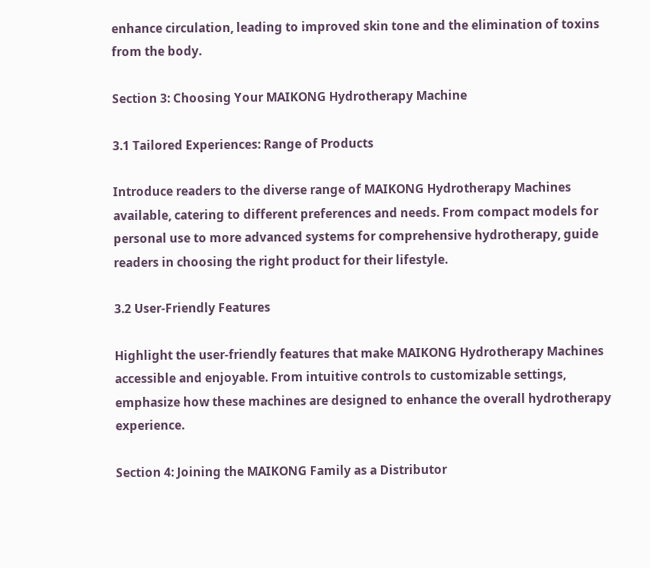enhance circulation, leading to improved skin tone and the elimination of toxins from the body.

Section 3: Choosing Your MAIKONG Hydrotherapy Machine

3.1 Tailored Experiences: Range of Products

Introduce readers to the diverse range of MAIKONG Hydrotherapy Machines available, catering to different preferences and needs. From compact models for personal use to more advanced systems for comprehensive hydrotherapy, guide readers in choosing the right product for their lifestyle.

3.2 User-Friendly Features

Highlight the user-friendly features that make MAIKONG Hydrotherapy Machines accessible and enjoyable. From intuitive controls to customizable settings, emphasize how these machines are designed to enhance the overall hydrotherapy experience.

Section 4: Joining the MAIKONG Family as a Distributor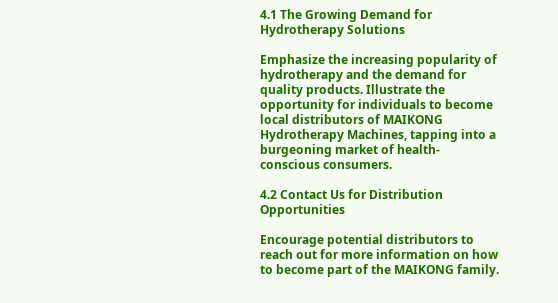4.1 The Growing Demand for Hydrotherapy Solutions

Emphasize the increasing popularity of hydrotherapy and the demand for quality products. Illustrate the opportunity for individuals to become local distributors of MAIKONG Hydrotherapy Machines, tapping into a burgeoning market of health-conscious consumers.

4.2 Contact Us for Distribution Opportunities

Encourage potential distributors to reach out for more information on how to become part of the MAIKONG family.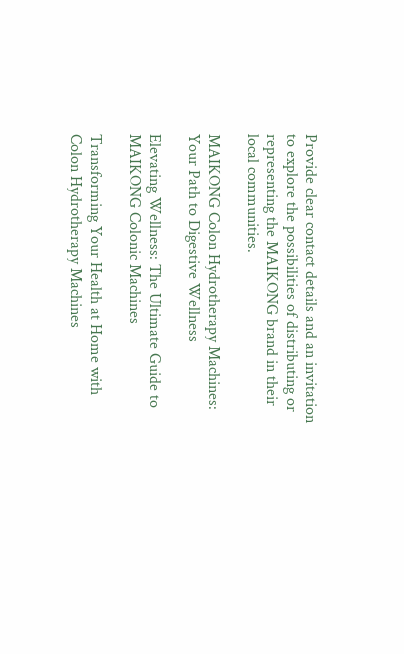Provide clear contact details and an invitation to explore the possibilities of distributing or representing the MAIKONG brand in their local communities.

MAIKONG Colon Hydrotherapy Machines: Your Path to Digestive Wellness

Elevating Wellness: The Ultimate Guide to MAIKONG Colonic Machines

Transforming Your Health at Home with Colon Hydrotherapy Machines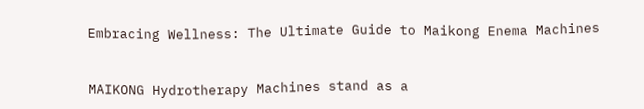Embracing Wellness: The Ultimate Guide to Maikong Enema Machines


MAIKONG Hydrotherapy Machines stand as a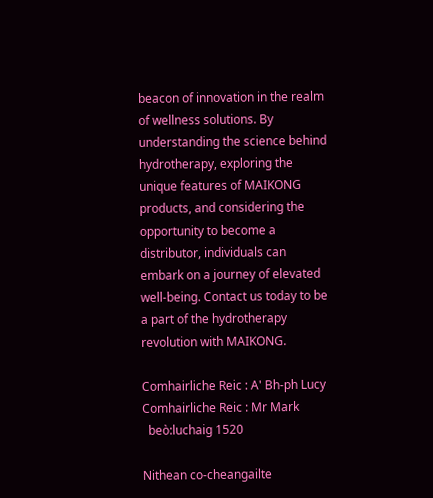beacon of innovation in the realm of wellness solutions. By understanding the science behind hydrotherapy, exploring the unique features of MAIKONG products, and considering the opportunity to become a distributor, individuals can embark on a journey of elevated well-being. Contact us today to be a part of the hydrotherapy revolution with MAIKONG.

Comhairliche Reic : A' Bh-ph Lucy
Comhairliche Reic : Mr Mark
  beò:luchaig 1520

Nithean co-cheangailte